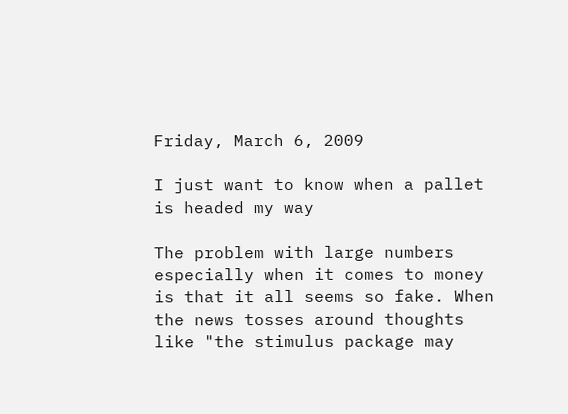Friday, March 6, 2009

I just want to know when a pallet is headed my way

The problem with large numbers especially when it comes to money is that it all seems so fake. When the news tosses around thoughts like "the stimulus package may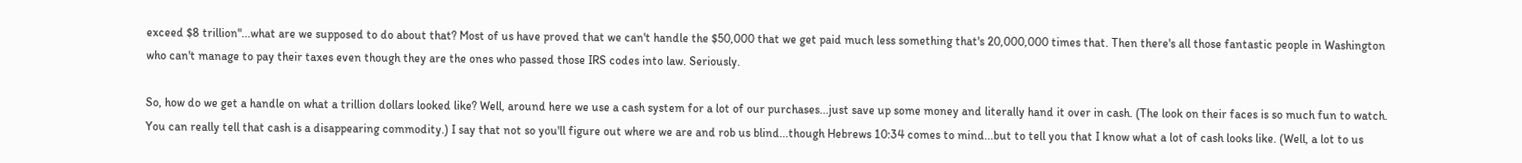exceed $8 trillion"...what are we supposed to do about that? Most of us have proved that we can't handle the $50,000 that we get paid much less something that's 20,000,000 times that. Then there's all those fantastic people in Washington who can't manage to pay their taxes even though they are the ones who passed those IRS codes into law. Seriously.

So, how do we get a handle on what a trillion dollars looked like? Well, around here we use a cash system for a lot of our purchases...just save up some money and literally hand it over in cash. (The look on their faces is so much fun to watch. You can really tell that cash is a disappearing commodity.) I say that not so you'll figure out where we are and rob us blind...though Hebrews 10:34 comes to mind...but to tell you that I know what a lot of cash looks like. (Well, a lot to us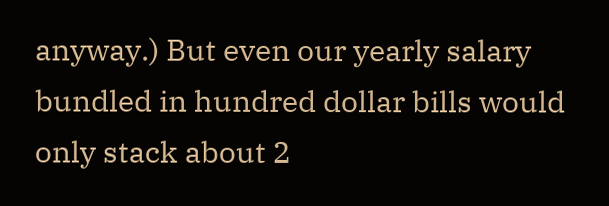anyway.) But even our yearly salary bundled in hundred dollar bills would only stack about 2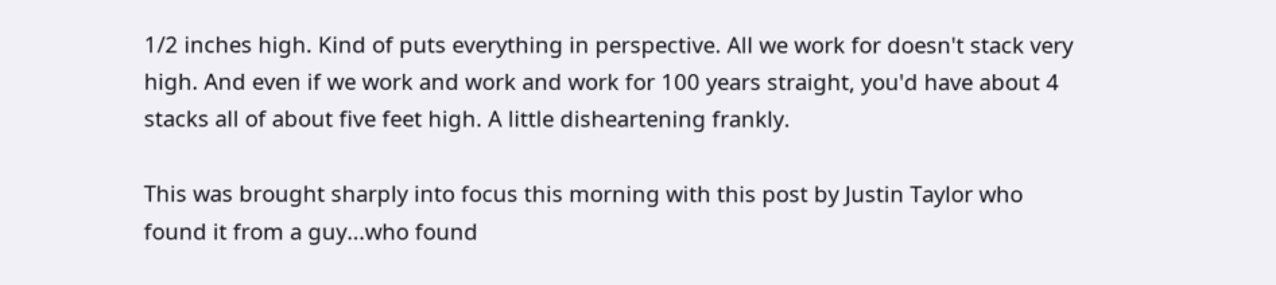1/2 inches high. Kind of puts everything in perspective. All we work for doesn't stack very high. And even if we work and work and work for 100 years straight, you'd have about 4 stacks all of about five feet high. A little disheartening frankly.

This was brought sharply into focus this morning with this post by Justin Taylor who found it from a guy...who found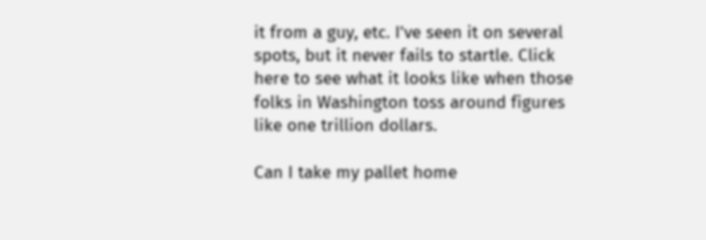it from a guy, etc. I've seen it on several spots, but it never fails to startle. Click here to see what it looks like when those folks in Washington toss around figures like one trillion dollars.

Can I take my pallet home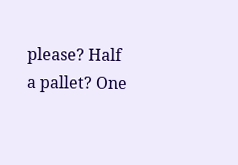please? Half a pallet? One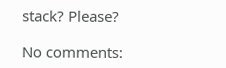stack? Please?

No comments: